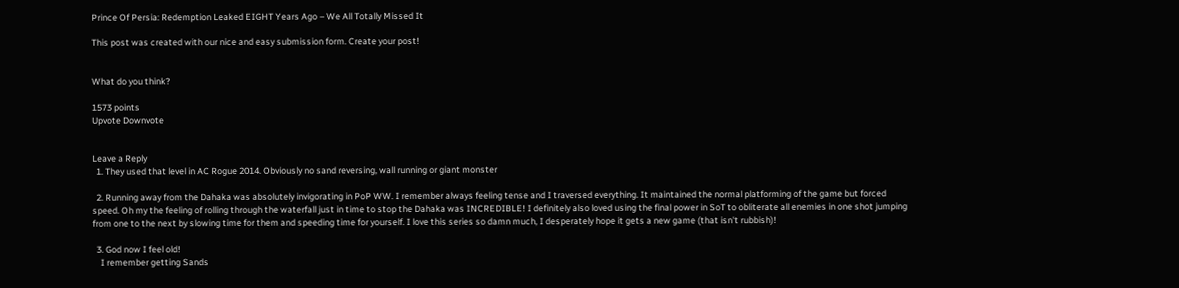Prince Of Persia: Redemption Leaked EIGHT Years Ago – We All Totally Missed It

This post was created with our nice and easy submission form. Create your post!


What do you think?

1573 points
Upvote Downvote


Leave a Reply
  1. They used that level in AC Rogue 2014. Obviously no sand reversing, wall running or giant monster

  2. Running away from the Dahaka was absolutely invigorating in PoP WW. I remember always feeling tense and I traversed everything. It maintained the normal platforming of the game but forced speed. Oh my the feeling of rolling through the waterfall just in time to stop the Dahaka was INCREDIBLE! I definitely also loved using the final power in SoT to obliterate all enemies in one shot jumping from one to the next by slowing time for them and speeding time for yourself. I love this series so damn much, I desperately hope it gets a new game (that isn't rubbish)!

  3. God now I feel old!
    I remember getting Sands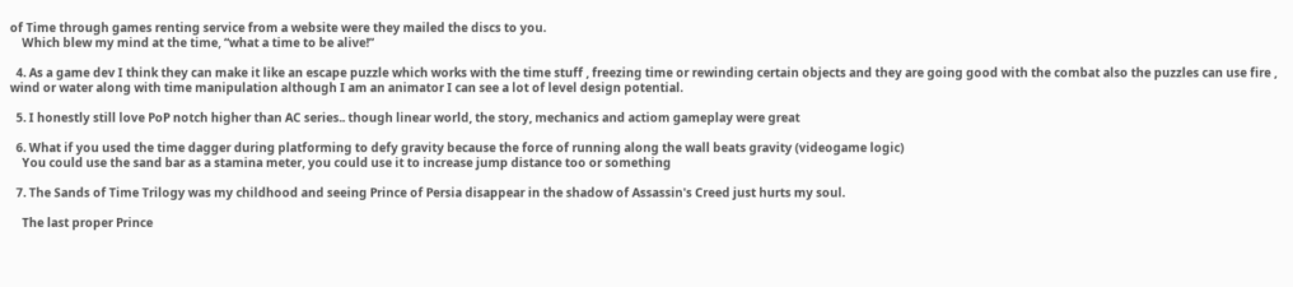of Time through games renting service from a website were they mailed the discs to you.
    Which blew my mind at the time, “what a time to be alive!”

  4. As a game dev I think they can make it like an escape puzzle which works with the time stuff , freezing time or rewinding certain objects and they are going good with the combat also the puzzles can use fire , wind or water along with time manipulation although I am an animator I can see a lot of level design potential.

  5. I honestly still love PoP notch higher than AC series.. though linear world, the story, mechanics and actiom gameplay were great

  6. What if you used the time dagger during platforming to defy gravity because the force of running along the wall beats gravity (videogame logic)
    You could use the sand bar as a stamina meter, you could use it to increase jump distance too or something

  7. The Sands of Time Trilogy was my childhood and seeing Prince of Persia disappear in the shadow of Assassin's Creed just hurts my soul.

    The last proper Prince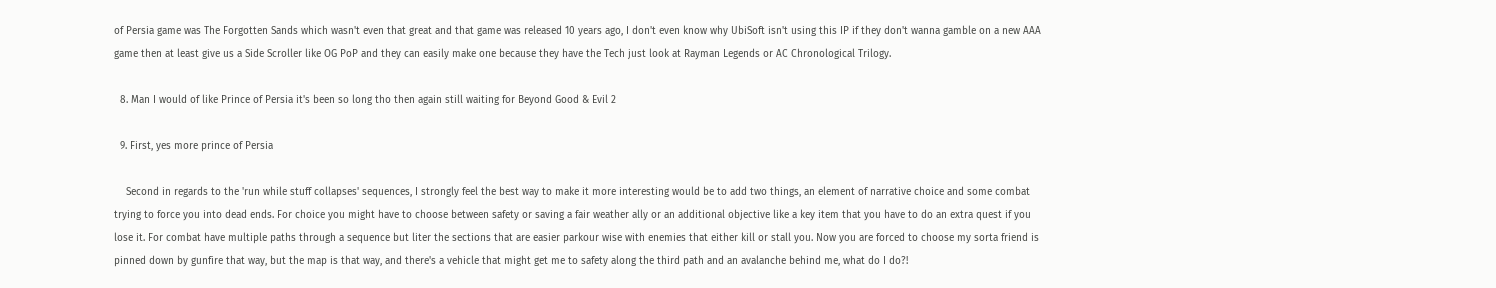of Persia game was The Forgotten Sands which wasn't even that great and that game was released 10 years ago, I don't even know why UbiSoft isn't using this IP if they don't wanna gamble on a new AAA game then at least give us a Side Scroller like OG PoP and they can easily make one because they have the Tech just look at Rayman Legends or AC Chronological Trilogy.

  8. Man I would of like Prince of Persia it's been so long tho then again still waiting for Beyond Good & Evil 2

  9. First, yes more prince of Persia

    Second in regards to the 'run while stuff collapses' sequences, I strongly feel the best way to make it more interesting would be to add two things, an element of narrative choice and some combat trying to force you into dead ends. For choice you might have to choose between safety or saving a fair weather ally or an additional objective like a key item that you have to do an extra quest if you lose it. For combat have multiple paths through a sequence but liter the sections that are easier parkour wise with enemies that either kill or stall you. Now you are forced to choose my sorta friend is pinned down by gunfire that way, but the map is that way, and there's a vehicle that might get me to safety along the third path and an avalanche behind me, what do I do?!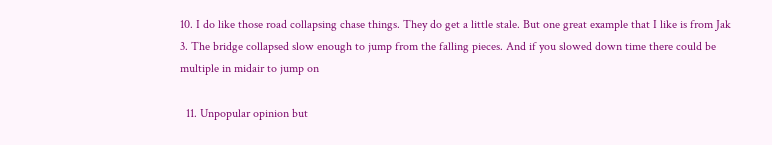10. I do like those road collapsing chase things. They do get a little stale. But one great example that I like is from Jak 3. The bridge collapsed slow enough to jump from the falling pieces. And if you slowed down time there could be multiple in midair to jump on

  11. Unpopular opinion but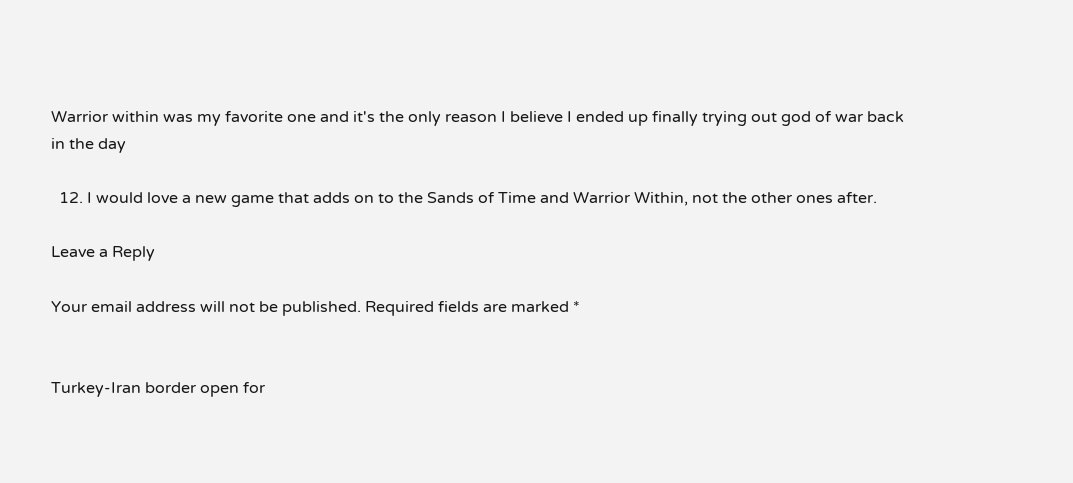Warrior within was my favorite one and it's the only reason I believe I ended up finally trying out god of war back in the day

  12. I would love a new game that adds on to the Sands of Time and Warrior Within, not the other ones after.

Leave a Reply

Your email address will not be published. Required fields are marked *


Turkey-Iran border open for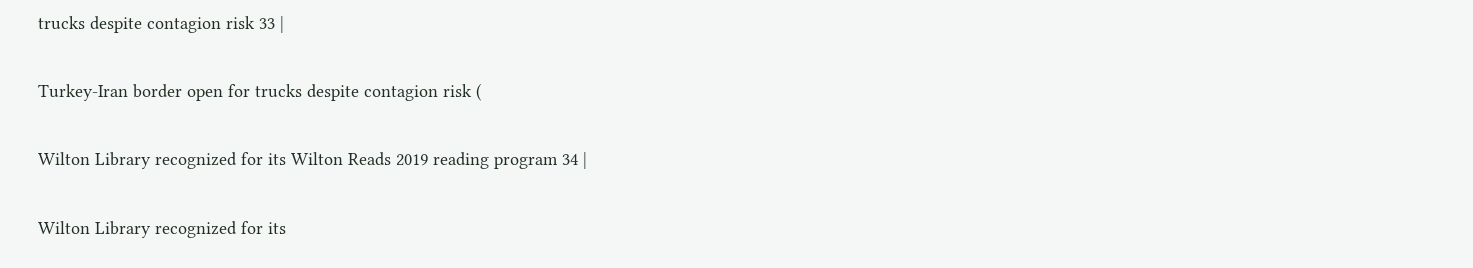trucks despite contagion risk 33 |

Turkey-Iran border open for trucks despite contagion risk (

Wilton Library recognized for its Wilton Reads 2019 reading program 34 |

Wilton Library recognized for its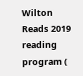Wilton Reads 2019 reading program (